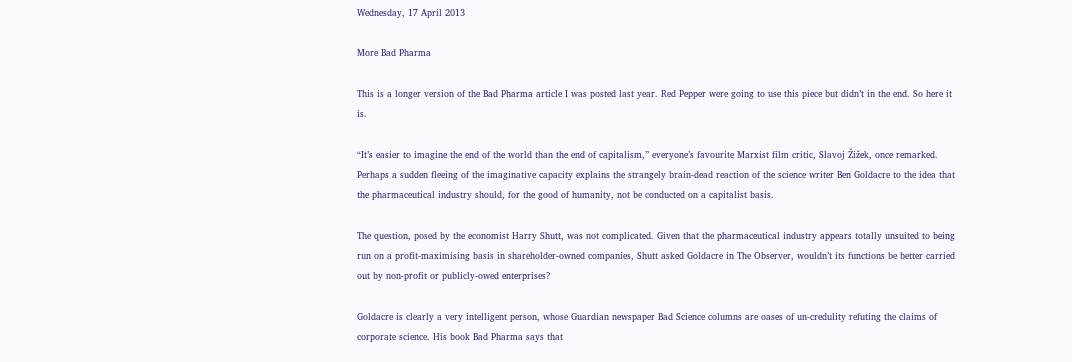Wednesday, 17 April 2013

More Bad Pharma

This is a longer version of the Bad Pharma article I was posted last year. Red Pepper were going to use this piece but didn’t in the end. So here it is.

“It’s easier to imagine the end of the world than the end of capitalism,” everyone’s favourite Marxist film critic, Slavoj Žižek, once remarked. Perhaps a sudden fleeing of the imaginative capacity explains the strangely brain-dead reaction of the science writer Ben Goldacre to the idea that the pharmaceutical industry should, for the good of humanity, not be conducted on a capitalist basis.

The question, posed by the economist Harry Shutt, was not complicated. Given that the pharmaceutical industry appears totally unsuited to being run on a profit-maximising basis in shareholder-owned companies, Shutt asked Goldacre in The Observer, wouldn’t its functions be better carried out by non-profit or publicly-owed enterprises?

Goldacre is clearly a very intelligent person, whose Guardian newspaper Bad Science columns are oases of un-credulity refuting the claims of corporate science. His book Bad Pharma says that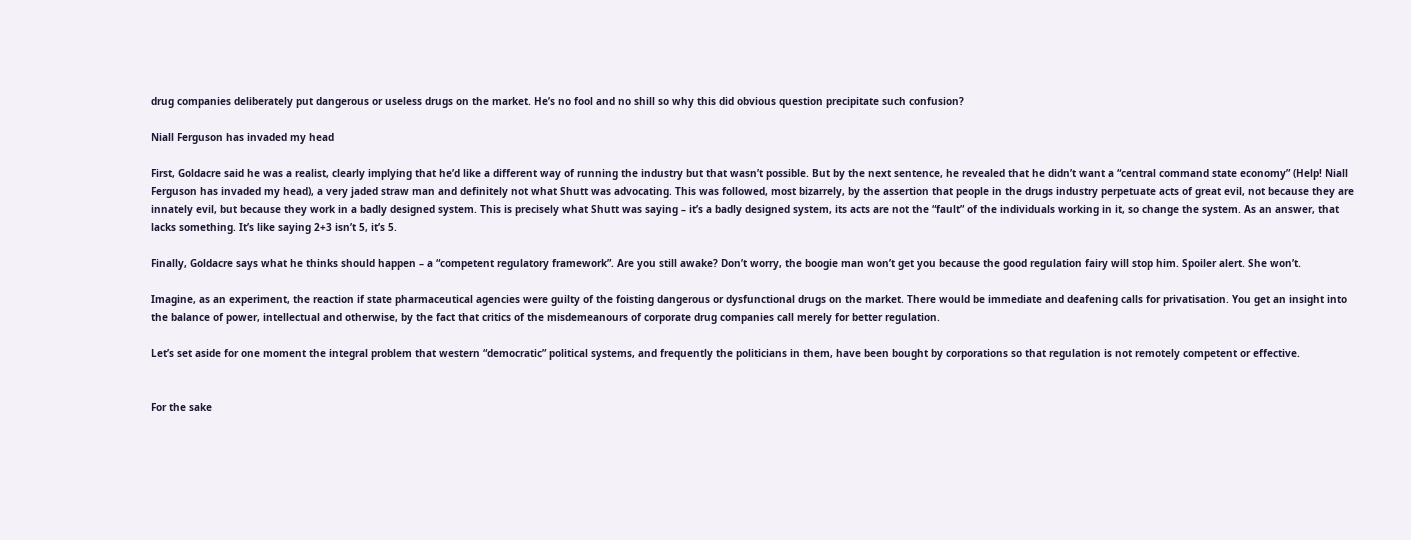drug companies deliberately put dangerous or useless drugs on the market. He’s no fool and no shill so why this did obvious question precipitate such confusion?

Niall Ferguson has invaded my head

First, Goldacre said he was a realist, clearly implying that he’d like a different way of running the industry but that wasn’t possible. But by the next sentence, he revealed that he didn’t want a “central command state economy” (Help! Niall Ferguson has invaded my head), a very jaded straw man and definitely not what Shutt was advocating. This was followed, most bizarrely, by the assertion that people in the drugs industry perpetuate acts of great evil, not because they are innately evil, but because they work in a badly designed system. This is precisely what Shutt was saying – it’s a badly designed system, its acts are not the “fault” of the individuals working in it, so change the system. As an answer, that lacks something. It’s like saying 2+3 isn’t 5, it’s 5.

Finally, Goldacre says what he thinks should happen – a “competent regulatory framework”. Are you still awake? Don’t worry, the boogie man won’t get you because the good regulation fairy will stop him. Spoiler alert. She won’t.

Imagine, as an experiment, the reaction if state pharmaceutical agencies were guilty of the foisting dangerous or dysfunctional drugs on the market. There would be immediate and deafening calls for privatisation. You get an insight into the balance of power, intellectual and otherwise, by the fact that critics of the misdemeanours of corporate drug companies call merely for better regulation.

Let’s set aside for one moment the integral problem that western “democratic” political systems, and frequently the politicians in them, have been bought by corporations so that regulation is not remotely competent or effective.


For the sake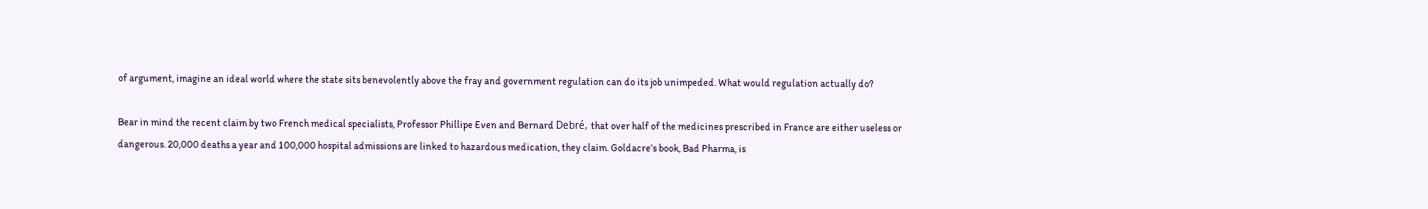of argument, imagine an ideal world where the state sits benevolently above the fray and government regulation can do its job unimpeded. What would regulation actually do?

Bear in mind the recent claim by two French medical specialists, Professor Phillipe Even and Bernard Debré, that over half of the medicines prescribed in France are either useless or dangerous. 20,000 deaths a year and 100,000 hospital admissions are linked to hazardous medication, they claim. Goldacre’s book, Bad Pharma, is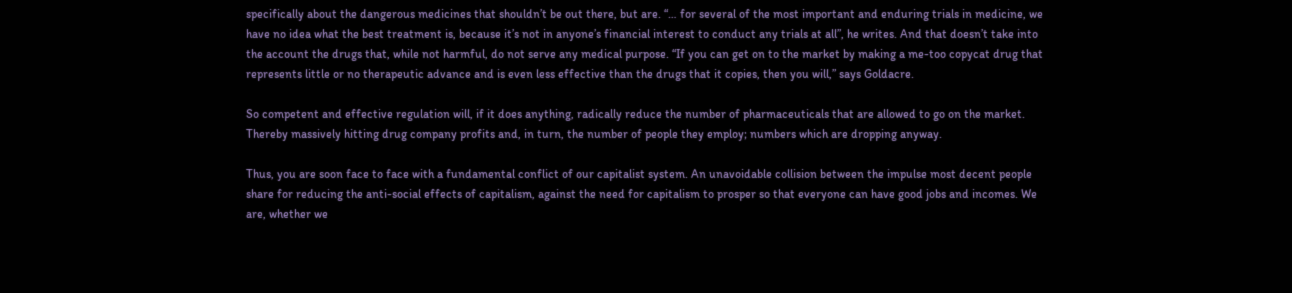specifically about the dangerous medicines that shouldn’t be out there, but are. “… for several of the most important and enduring trials in medicine, we have no idea what the best treatment is, because it’s not in anyone’s financial interest to conduct any trials at all”, he writes. And that doesn’t take into the account the drugs that, while not harmful, do not serve any medical purpose. “If you can get on to the market by making a me-too copycat drug that represents little or no therapeutic advance and is even less effective than the drugs that it copies, then you will,” says Goldacre.

So competent and effective regulation will, if it does anything, radically reduce the number of pharmaceuticals that are allowed to go on the market. Thereby massively hitting drug company profits and, in turn, the number of people they employ; numbers which are dropping anyway.

Thus, you are soon face to face with a fundamental conflict of our capitalist system. An unavoidable collision between the impulse most decent people share for reducing the anti-social effects of capitalism, against the need for capitalism to prosper so that everyone can have good jobs and incomes. We are, whether we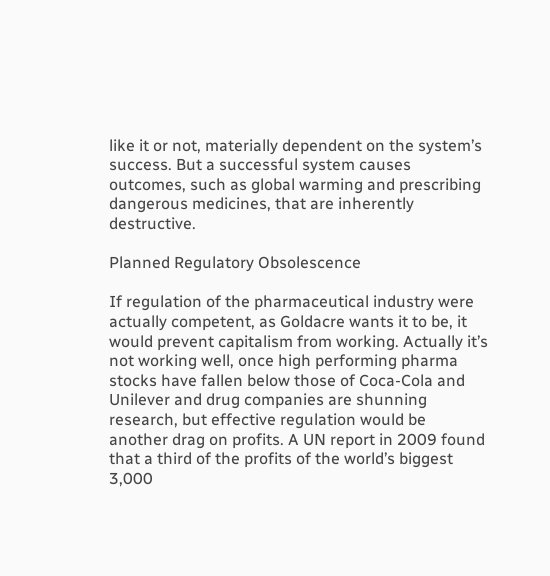like it or not, materially dependent on the system’s success. But a successful system causes outcomes, such as global warming and prescribing dangerous medicines, that are inherently destructive.

Planned Regulatory Obsolescence

If regulation of the pharmaceutical industry were actually competent, as Goldacre wants it to be, it would prevent capitalism from working. Actually it’s not working well, once high performing pharma stocks have fallen below those of Coca-Cola and Unilever and drug companies are shunning research, but effective regulation would be another drag on profits. A UN report in 2009 found that a third of the profits of the world’s biggest 3,000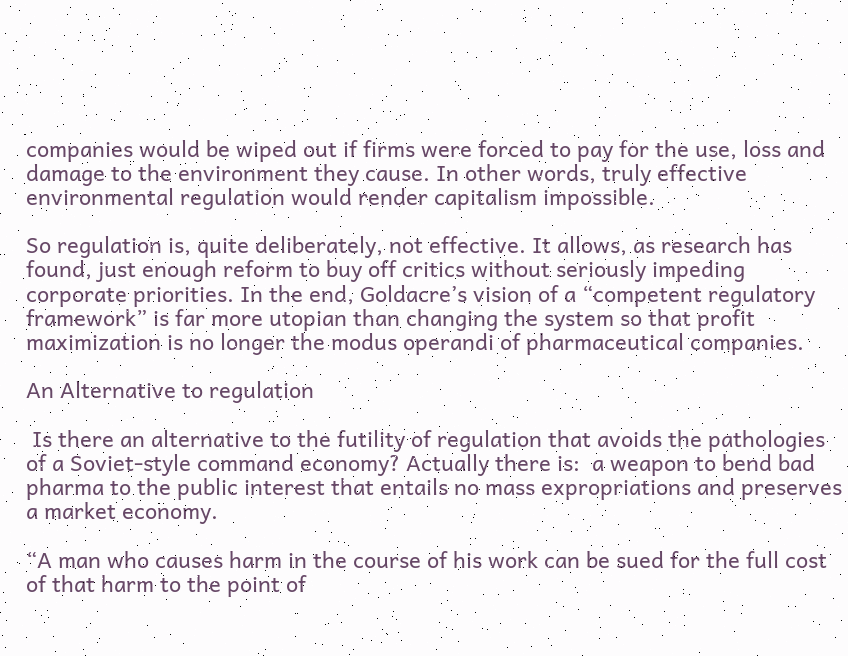companies would be wiped out if firms were forced to pay for the use, loss and damage to the environment they cause. In other words, truly effective environmental regulation would render capitalism impossible.

So regulation is, quite deliberately, not effective. It allows, as research has found, just enough reform to buy off critics without seriously impeding corporate priorities. In the end, Goldacre’s vision of a “competent regulatory framework” is far more utopian than changing the system so that profit maximization is no longer the modus operandi of pharmaceutical companies.

An Alternative to regulation

 Is there an alternative to the futility of regulation that avoids the pathologies of a Soviet-style command economy? Actually there is:  a weapon to bend bad pharma to the public interest that entails no mass expropriations and preserves a market economy.

“A man who causes harm in the course of his work can be sued for the full cost of that harm to the point of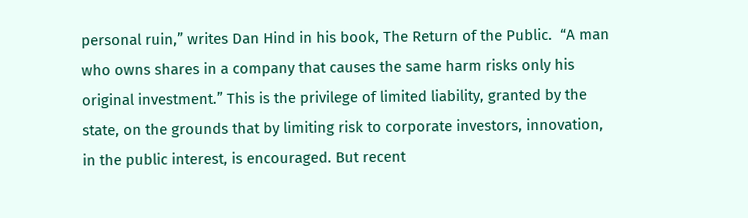personal ruin,” writes Dan Hind in his book, The Return of the Public.  “A man who owns shares in a company that causes the same harm risks only his original investment.” This is the privilege of limited liability, granted by the state, on the grounds that by limiting risk to corporate investors, innovation, in the public interest, is encouraged. But recent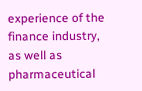experience of the finance industry, as well as pharmaceutical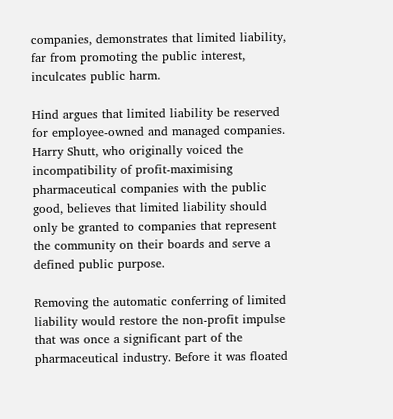companies, demonstrates that limited liability, far from promoting the public interest, inculcates public harm.

Hind argues that limited liability be reserved for employee-owned and managed companies. Harry Shutt, who originally voiced the incompatibility of profit-maximising pharmaceutical companies with the public good, believes that limited liability should only be granted to companies that represent the community on their boards and serve a defined public purpose.

Removing the automatic conferring of limited liability would restore the non-profit impulse that was once a significant part of the pharmaceutical industry. Before it was floated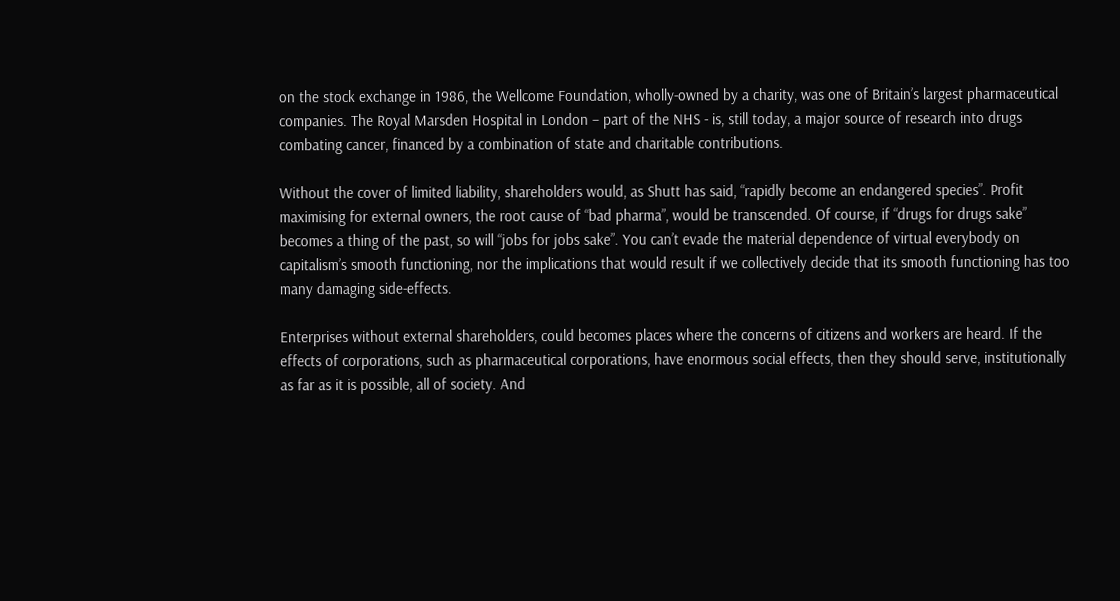on the stock exchange in 1986, the Wellcome Foundation, wholly-owned by a charity, was one of Britain’s largest pharmaceutical companies. The Royal Marsden Hospital in London – part of the NHS - is, still today, a major source of research into drugs combating cancer, financed by a combination of state and charitable contributions.

Without the cover of limited liability, shareholders would, as Shutt has said, “rapidly become an endangered species”. Profit maximising for external owners, the root cause of “bad pharma”, would be transcended. Of course, if “drugs for drugs sake” becomes a thing of the past, so will “jobs for jobs sake”. You can’t evade the material dependence of virtual everybody on capitalism’s smooth functioning, nor the implications that would result if we collectively decide that its smooth functioning has too many damaging side-effects.

Enterprises without external shareholders, could becomes places where the concerns of citizens and workers are heard. If the effects of corporations, such as pharmaceutical corporations, have enormous social effects, then they should serve, institutionally as far as it is possible, all of society. And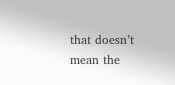that doesn’t mean the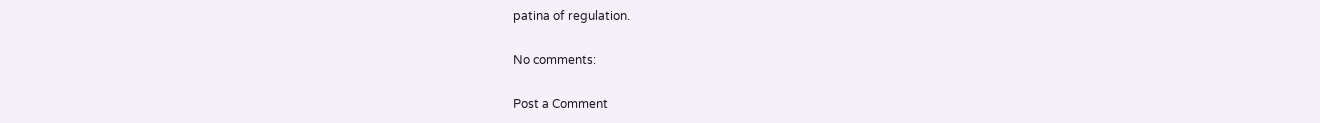patina of regulation.

No comments:

Post a Comment